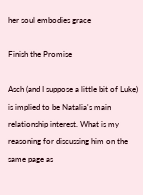her soul embodies grace

Finish the Promise

Asch (and I suppose a little bit of Luke) is implied to be Natalia's main relationship interest. What is my reasoning for discussing him on the same page as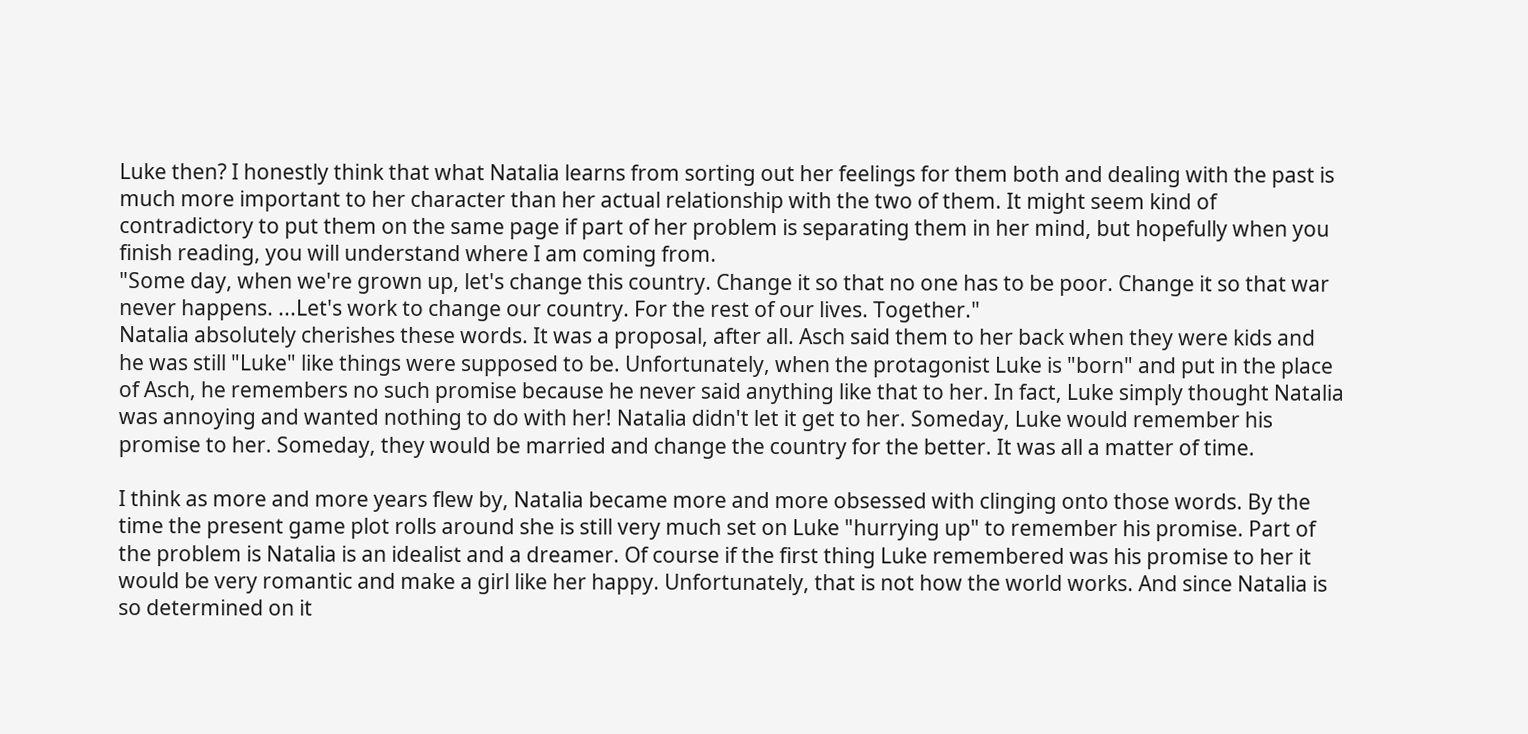Luke then? I honestly think that what Natalia learns from sorting out her feelings for them both and dealing with the past is much more important to her character than her actual relationship with the two of them. It might seem kind of contradictory to put them on the same page if part of her problem is separating them in her mind, but hopefully when you finish reading, you will understand where I am coming from.
"Some day, when we're grown up, let's change this country. Change it so that no one has to be poor. Change it so that war never happens. ...Let's work to change our country. For the rest of our lives. Together."
Natalia absolutely cherishes these words. It was a proposal, after all. Asch said them to her back when they were kids and he was still "Luke" like things were supposed to be. Unfortunately, when the protagonist Luke is "born" and put in the place of Asch, he remembers no such promise because he never said anything like that to her. In fact, Luke simply thought Natalia was annoying and wanted nothing to do with her! Natalia didn't let it get to her. Someday, Luke would remember his promise to her. Someday, they would be married and change the country for the better. It was all a matter of time.

I think as more and more years flew by, Natalia became more and more obsessed with clinging onto those words. By the time the present game plot rolls around she is still very much set on Luke "hurrying up" to remember his promise. Part of the problem is Natalia is an idealist and a dreamer. Of course if the first thing Luke remembered was his promise to her it would be very romantic and make a girl like her happy. Unfortunately, that is not how the world works. And since Natalia is so determined on it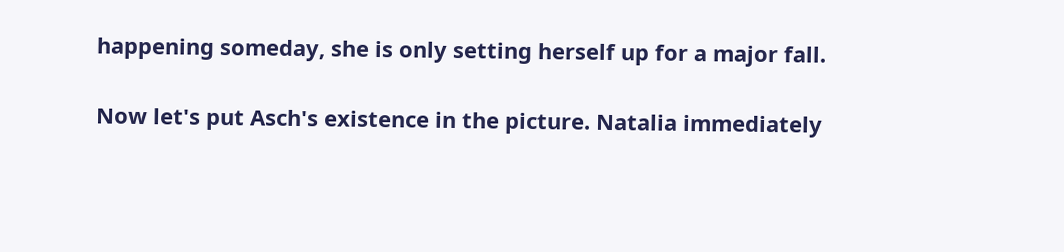happening someday, she is only setting herself up for a major fall.

Now let's put Asch's existence in the picture. Natalia immediately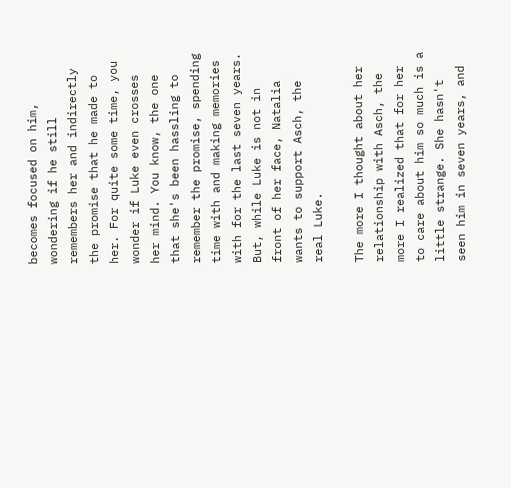becomes focused on him, wondering if he still remembers her and indirectly the promise that he made to her. For quite some time, you wonder if Luke even crosses her mind. You know, the one that she's been hassling to remember the promise, spending time with and making memories with for the last seven years. But, while Luke is not in front of her face, Natalia wants to support Asch, the real Luke.

The more I thought about her relationship with Asch, the more I realized that for her to care about him so much is a little strange. She hasn't seen him in seven years, and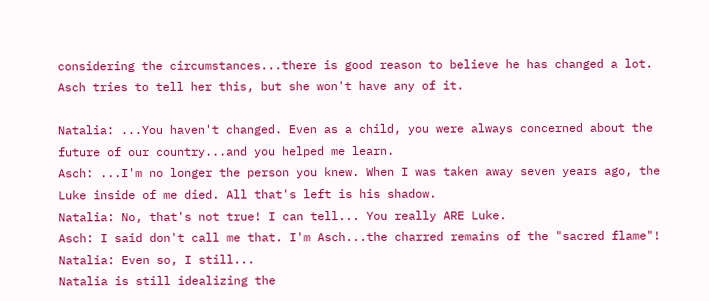considering the circumstances...there is good reason to believe he has changed a lot. Asch tries to tell her this, but she won't have any of it.

Natalia: ...You haven't changed. Even as a child, you were always concerned about the future of our country...and you helped me learn.
Asch: ...I'm no longer the person you knew. When I was taken away seven years ago, the Luke inside of me died. All that's left is his shadow.
Natalia: No, that's not true! I can tell... You really ARE Luke.
Asch: I said don't call me that. I'm Asch...the charred remains of the "sacred flame"!
Natalia: Even so, I still...
Natalia is still idealizing the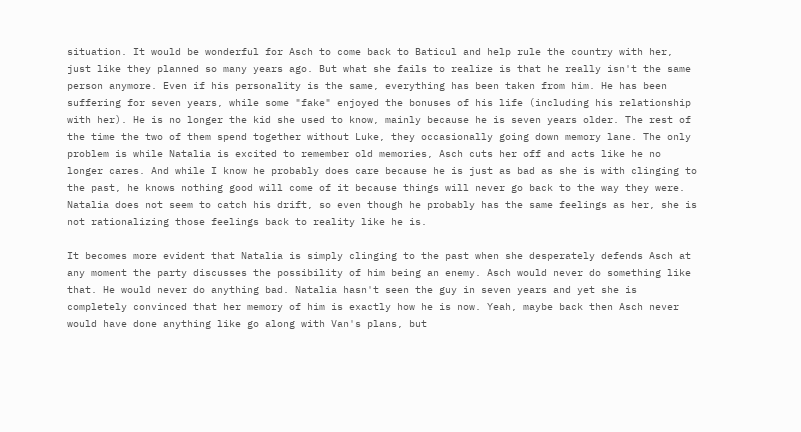situation. It would be wonderful for Asch to come back to Baticul and help rule the country with her, just like they planned so many years ago. But what she fails to realize is that he really isn't the same person anymore. Even if his personality is the same, everything has been taken from him. He has been suffering for seven years, while some "fake" enjoyed the bonuses of his life (including his relationship with her). He is no longer the kid she used to know, mainly because he is seven years older. The rest of the time the two of them spend together without Luke, they occasionally going down memory lane. The only problem is while Natalia is excited to remember old memories, Asch cuts her off and acts like he no longer cares. And while I know he probably does care because he is just as bad as she is with clinging to the past, he knows nothing good will come of it because things will never go back to the way they were. Natalia does not seem to catch his drift, so even though he probably has the same feelings as her, she is not rationalizing those feelings back to reality like he is.

It becomes more evident that Natalia is simply clinging to the past when she desperately defends Asch at any moment the party discusses the possibility of him being an enemy. Asch would never do something like that. He would never do anything bad. Natalia hasn't seen the guy in seven years and yet she is completely convinced that her memory of him is exactly how he is now. Yeah, maybe back then Asch never would have done anything like go along with Van's plans, but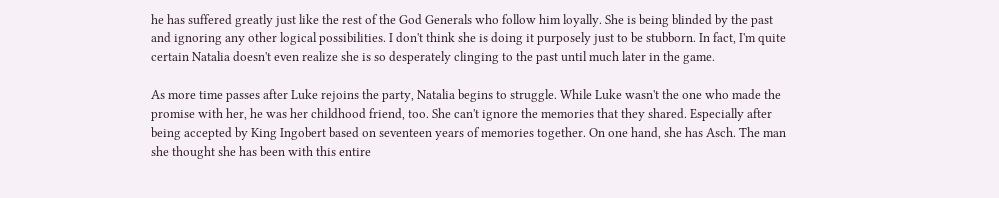he has suffered greatly just like the rest of the God Generals who follow him loyally. She is being blinded by the past and ignoring any other logical possibilities. I don't think she is doing it purposely just to be stubborn. In fact, I'm quite certain Natalia doesn't even realize she is so desperately clinging to the past until much later in the game.

As more time passes after Luke rejoins the party, Natalia begins to struggle. While Luke wasn't the one who made the promise with her, he was her childhood friend, too. She can't ignore the memories that they shared. Especially after being accepted by King Ingobert based on seventeen years of memories together. On one hand, she has Asch. The man she thought she has been with this entire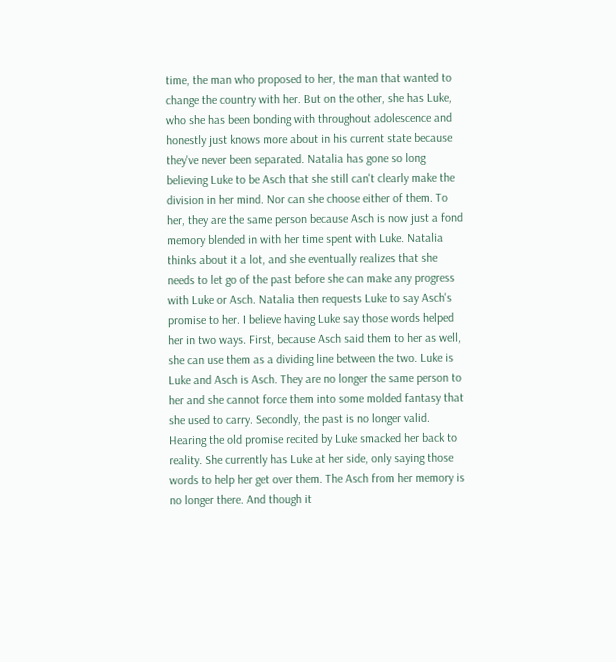time, the man who proposed to her, the man that wanted to change the country with her. But on the other, she has Luke, who she has been bonding with throughout adolescence and honestly just knows more about in his current state because they've never been separated. Natalia has gone so long believing Luke to be Asch that she still can't clearly make the division in her mind. Nor can she choose either of them. To her, they are the same person because Asch is now just a fond memory blended in with her time spent with Luke. Natalia thinks about it a lot, and she eventually realizes that she needs to let go of the past before she can make any progress with Luke or Asch. Natalia then requests Luke to say Asch's promise to her. I believe having Luke say those words helped her in two ways. First, because Asch said them to her as well, she can use them as a dividing line between the two. Luke is Luke and Asch is Asch. They are no longer the same person to her and she cannot force them into some molded fantasy that she used to carry. Secondly, the past is no longer valid. Hearing the old promise recited by Luke smacked her back to reality. She currently has Luke at her side, only saying those words to help her get over them. The Asch from her memory is no longer there. And though it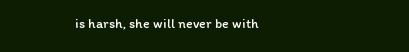is harsh, she will never be with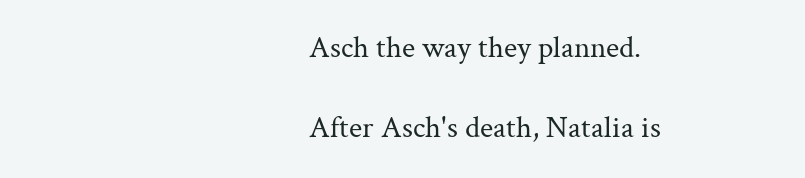Asch the way they planned.

After Asch's death, Natalia is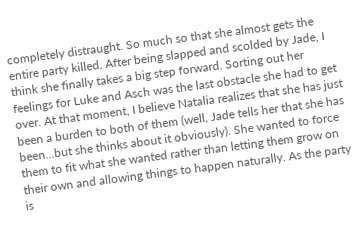completely distraught. So much so that she almost gets the entire party killed. After being slapped and scolded by Jade, I think she finally takes a big step forward. Sorting out her feelings for Luke and Asch was the last obstacle she had to get over. At that moment, I believe Natalia realizes that she has just been a burden to both of them (well, Jade tells her that she has been...but she thinks about it obviously). She wanted to force them to fit what she wanted rather than letting them grow on their own and allowing things to happen naturally. As the party is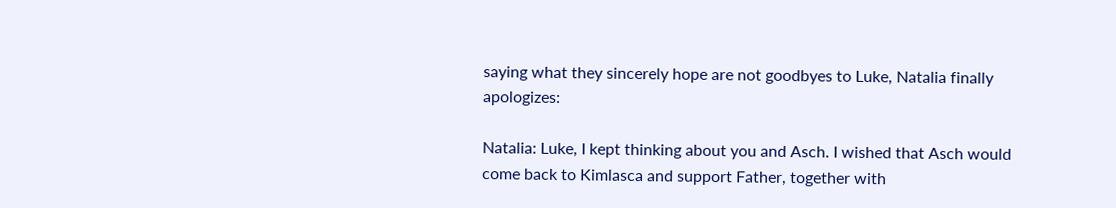saying what they sincerely hope are not goodbyes to Luke, Natalia finally apologizes:

Natalia: Luke, I kept thinking about you and Asch. I wished that Asch would come back to Kimlasca and support Father, together with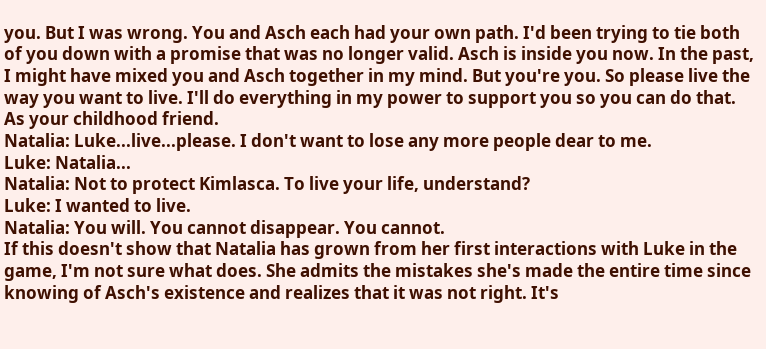you. But I was wrong. You and Asch each had your own path. I'd been trying to tie both of you down with a promise that was no longer valid. Asch is inside you now. In the past, I might have mixed you and Asch together in my mind. But you're you. So please live the way you want to live. I'll do everything in my power to support you so you can do that. As your childhood friend.
Natalia: Luke...live...please. I don't want to lose any more people dear to me.
Luke: Natalia...
Natalia: Not to protect Kimlasca. To live your life, understand?
Luke: I wanted to live.
Natalia: You will. You cannot disappear. You cannot.
If this doesn't show that Natalia has grown from her first interactions with Luke in the game, I'm not sure what does. She admits the mistakes she's made the entire time since knowing of Asch's existence and realizes that it was not right. It's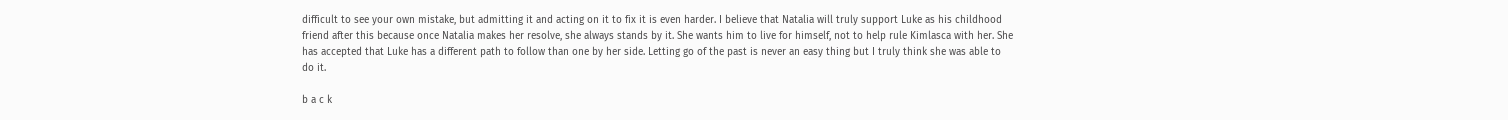difficult to see your own mistake, but admitting it and acting on it to fix it is even harder. I believe that Natalia will truly support Luke as his childhood friend after this because once Natalia makes her resolve, she always stands by it. She wants him to live for himself, not to help rule Kimlasca with her. She has accepted that Luke has a different path to follow than one by her side. Letting go of the past is never an easy thing but I truly think she was able to do it.

b a c k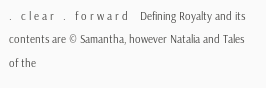.   c l e a r   .   f o r w a r d    Defining Royalty and its contents are © Samantha, however Natalia and Tales of the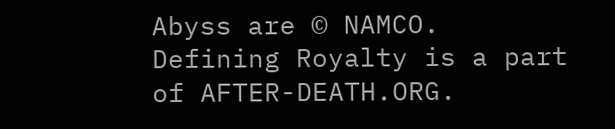Abyss are © NAMCO. Defining Royalty is a part of AFTER-DEATH.ORG.